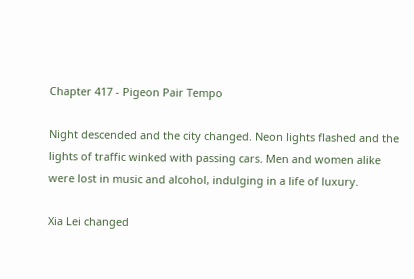Chapter 417 - Pigeon Pair Tempo

Night descended and the city changed. Neon lights flashed and the lights of traffic winked with passing cars. Men and women alike were lost in music and alcohol, indulging in a life of luxury.

Xia Lei changed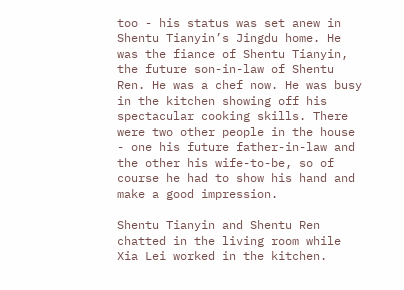too - his status was set anew in Shentu Tianyin’s Jingdu home. He was the fiance of Shentu Tianyin, the future son-in-law of Shentu Ren. He was a chef now. He was busy in the kitchen showing off his spectacular cooking skills. There were two other people in the house - one his future father-in-law and the other his wife-to-be, so of course he had to show his hand and make a good impression.

Shentu Tianyin and Shentu Ren chatted in the living room while Xia Lei worked in the kitchen.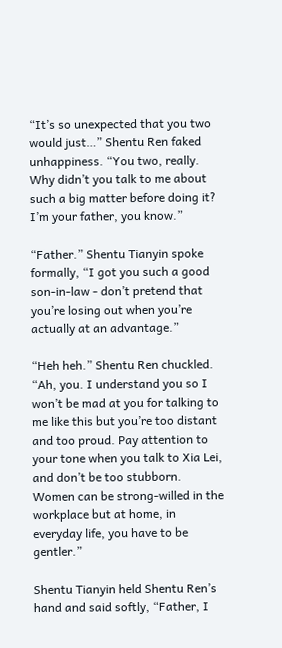“It’s so unexpected that you two would just…” Shentu Ren faked unhappiness. “You two, really. Why didn’t you talk to me about such a big matter before doing it? I’m your father, you know.”

“Father.” Shentu Tianyin spoke formally, “I got you such a good son-in-law - don’t pretend that you’re losing out when you’re actually at an advantage.”

“Heh heh.” Shentu Ren chuckled. “Ah, you. I understand you so I won’t be mad at you for talking to me like this but you’re too distant and too proud. Pay attention to your tone when you talk to Xia Lei, and don’t be too stubborn. Women can be strong-willed in the workplace but at home, in everyday life, you have to be gentler.”

Shentu Tianyin held Shentu Ren’s hand and said softly, “Father, I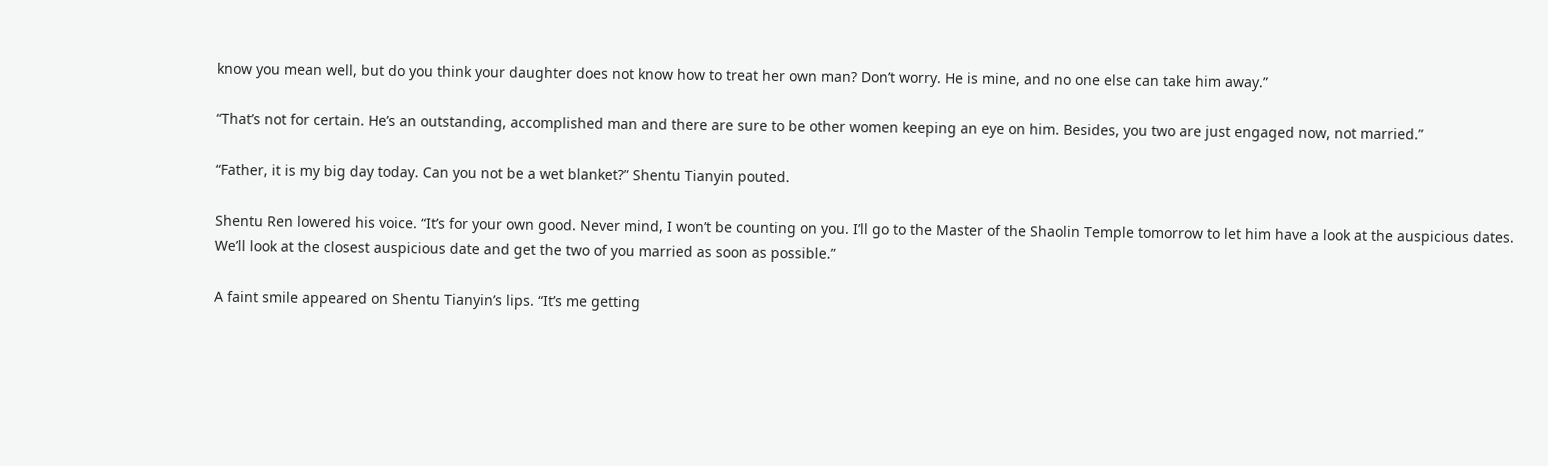know you mean well, but do you think your daughter does not know how to treat her own man? Don’t worry. He is mine, and no one else can take him away.”

“That’s not for certain. He’s an outstanding, accomplished man and there are sure to be other women keeping an eye on him. Besides, you two are just engaged now, not married.”

“Father, it is my big day today. Can you not be a wet blanket?” Shentu Tianyin pouted.

Shentu Ren lowered his voice. “It’s for your own good. Never mind, I won’t be counting on you. I’ll go to the Master of the Shaolin Temple tomorrow to let him have a look at the auspicious dates. We’ll look at the closest auspicious date and get the two of you married as soon as possible.”

A faint smile appeared on Shentu Tianyin’s lips. “It’s me getting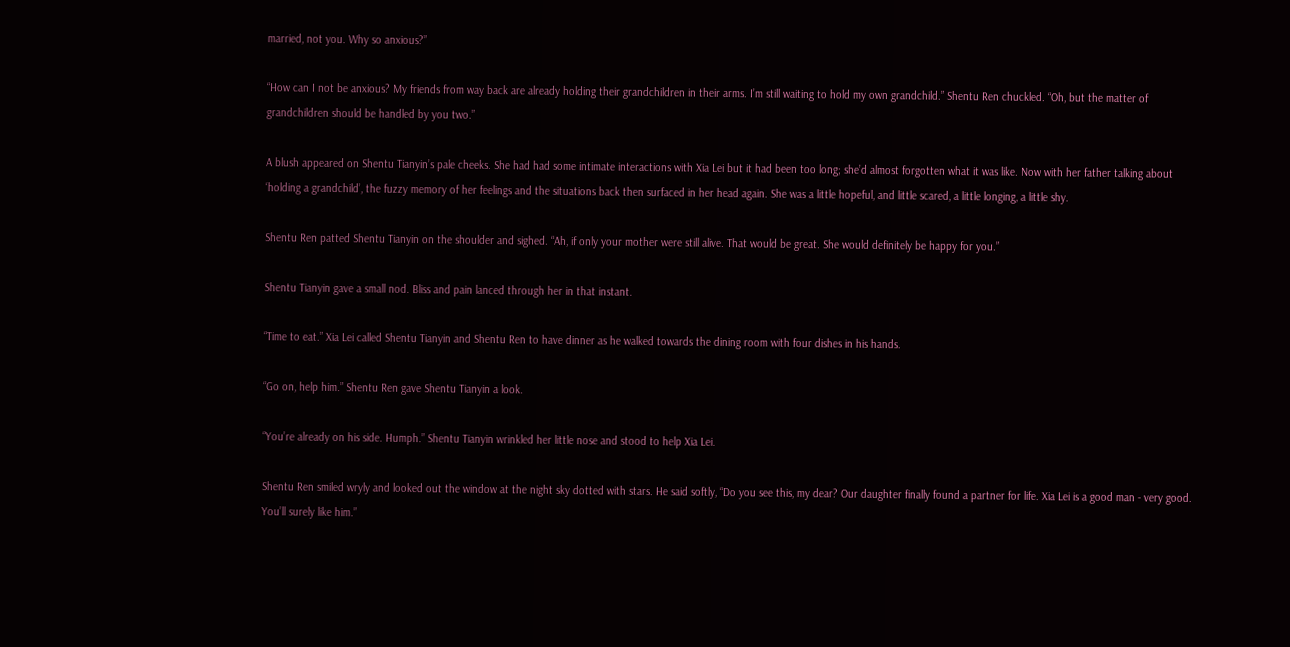married, not you. Why so anxious?”

“How can I not be anxious? My friends from way back are already holding their grandchildren in their arms. I’m still waiting to hold my own grandchild.” Shentu Ren chuckled. “Oh, but the matter of grandchildren should be handled by you two.”

A blush appeared on Shentu Tianyin’s pale cheeks. She had had some intimate interactions with Xia Lei but it had been too long; she’d almost forgotten what it was like. Now with her father talking about ‘holding a grandchild’, the fuzzy memory of her feelings and the situations back then surfaced in her head again. She was a little hopeful, and little scared, a little longing, a little shy.

Shentu Ren patted Shentu Tianyin on the shoulder and sighed. “Ah, if only your mother were still alive. That would be great. She would definitely be happy for you.”

Shentu Tianyin gave a small nod. Bliss and pain lanced through her in that instant.

“Time to eat.” Xia Lei called Shentu Tianyin and Shentu Ren to have dinner as he walked towards the dining room with four dishes in his hands.

“Go on, help him.” Shentu Ren gave Shentu Tianyin a look.

“You’re already on his side. Humph.” Shentu Tianyin wrinkled her little nose and stood to help Xia Lei.

Shentu Ren smiled wryly and looked out the window at the night sky dotted with stars. He said softly, “Do you see this, my dear? Our daughter finally found a partner for life. Xia Lei is a good man - very good. You’ll surely like him.”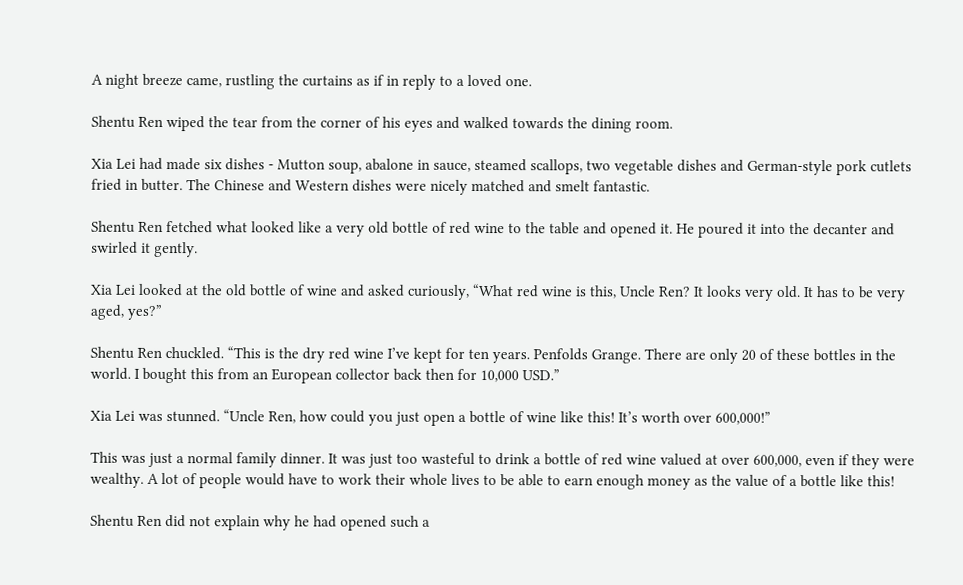A night breeze came, rustling the curtains as if in reply to a loved one.

Shentu Ren wiped the tear from the corner of his eyes and walked towards the dining room.

Xia Lei had made six dishes - Mutton soup, abalone in sauce, steamed scallops, two vegetable dishes and German-style pork cutlets fried in butter. The Chinese and Western dishes were nicely matched and smelt fantastic.

Shentu Ren fetched what looked like a very old bottle of red wine to the table and opened it. He poured it into the decanter and swirled it gently.

Xia Lei looked at the old bottle of wine and asked curiously, “What red wine is this, Uncle Ren? It looks very old. It has to be very aged, yes?”

Shentu Ren chuckled. “This is the dry red wine I’ve kept for ten years. Penfolds Grange. There are only 20 of these bottles in the world. I bought this from an European collector back then for 10,000 USD.”

Xia Lei was stunned. “Uncle Ren, how could you just open a bottle of wine like this! It’s worth over 600,000!”

This was just a normal family dinner. It was just too wasteful to drink a bottle of red wine valued at over 600,000, even if they were wealthy. A lot of people would have to work their whole lives to be able to earn enough money as the value of a bottle like this!

Shentu Ren did not explain why he had opened such a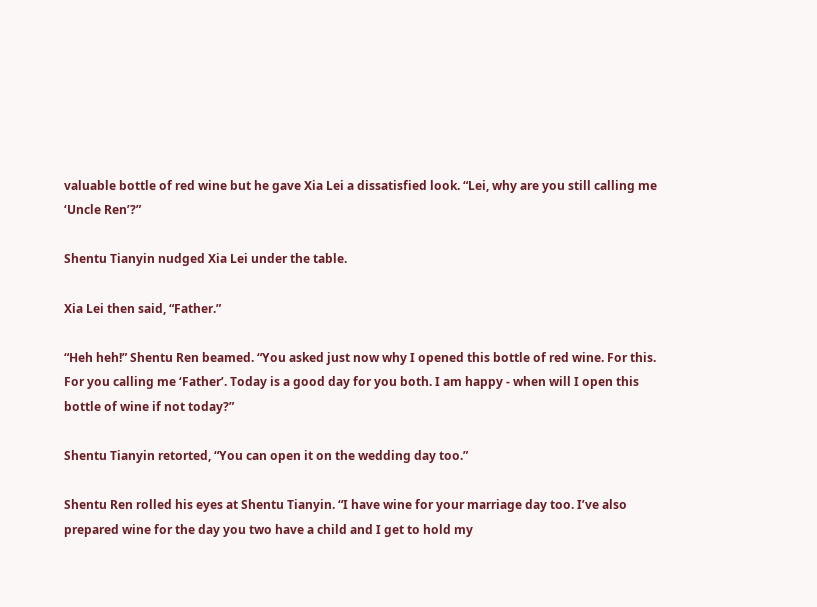valuable bottle of red wine but he gave Xia Lei a dissatisfied look. “Lei, why are you still calling me ‘Uncle Ren’?”

Shentu Tianyin nudged Xia Lei under the table.

Xia Lei then said, “Father.”

“Heh heh!” Shentu Ren beamed. “You asked just now why I opened this bottle of red wine. For this. For you calling me ‘Father’. Today is a good day for you both. I am happy - when will I open this bottle of wine if not today?”

Shentu Tianyin retorted, “You can open it on the wedding day too.”

Shentu Ren rolled his eyes at Shentu Tianyin. “I have wine for your marriage day too. I’ve also prepared wine for the day you two have a child and I get to hold my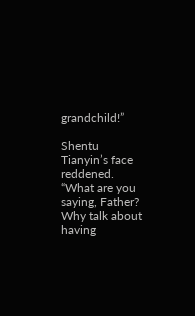grandchild!”

Shentu Tianyin’s face reddened. “What are you saying, Father? Why talk about having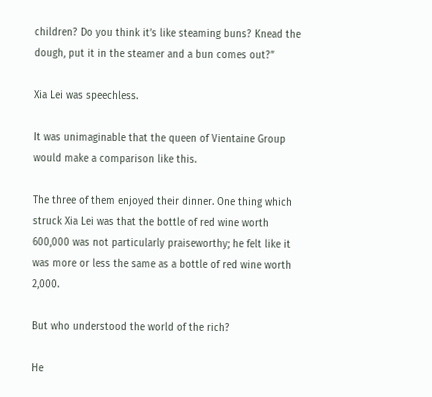children? Do you think it’s like steaming buns? Knead the dough, put it in the steamer and a bun comes out?”

Xia Lei was speechless.

It was unimaginable that the queen of Vientaine Group would make a comparison like this.

The three of them enjoyed their dinner. One thing which struck Xia Lei was that the bottle of red wine worth 600,000 was not particularly praiseworthy; he felt like it was more or less the same as a bottle of red wine worth 2,000.

But who understood the world of the rich?

He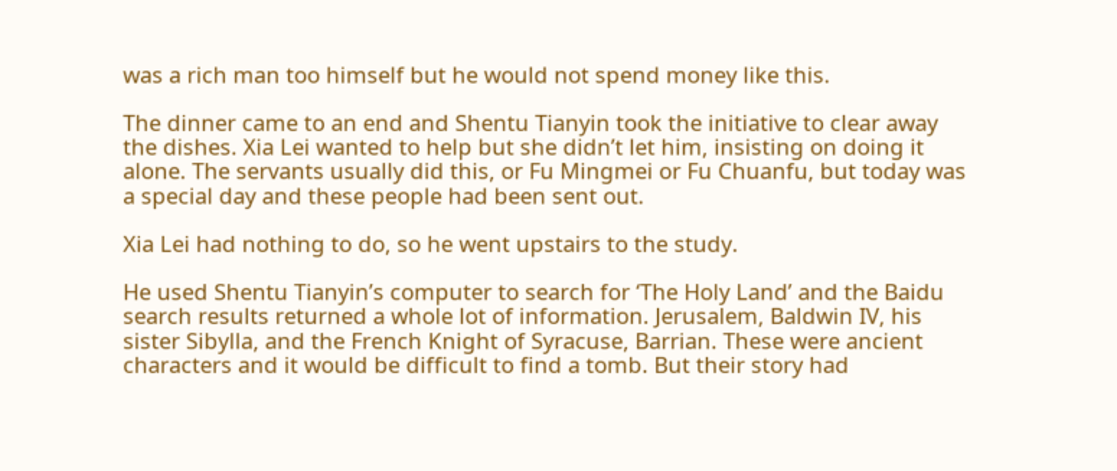was a rich man too himself but he would not spend money like this.

The dinner came to an end and Shentu Tianyin took the initiative to clear away the dishes. Xia Lei wanted to help but she didn’t let him, insisting on doing it alone. The servants usually did this, or Fu Mingmei or Fu Chuanfu, but today was a special day and these people had been sent out.

Xia Lei had nothing to do, so he went upstairs to the study.

He used Shentu Tianyin’s computer to search for ‘The Holy Land’ and the Baidu search results returned a whole lot of information. Jerusalem, Baldwin IV, his sister Sibylla, and the French Knight of Syracuse, Barrian. These were ancient characters and it would be difficult to find a tomb. But their story had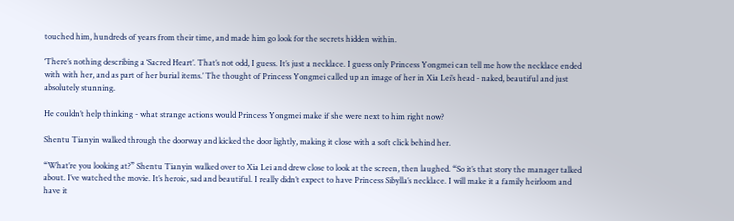touched him, hundreds of years from their time, and made him go look for the secrets hidden within.

‘There’s nothing describing a ‘Sacred Heart’. That’s not odd, I guess. It’s just a necklace. I guess only Princess Yongmei can tell me how the necklace ended with with her, and as part of her burial items.’ The thought of Princess Yongmei called up an image of her in Xia Lei’s head - naked, beautiful and just absolutely stunning.

He couldn’t help thinking - what strange actions would Princess Yongmei make if she were next to him right now?

Shentu Tianyin walked through the doorway and kicked the door lightly, making it close with a soft click behind her.

“What’re you looking at?” Shentu Tianyin walked over to Xia Lei and drew close to look at the screen, then laughed. “So it’s that story the manager talked about. I’ve watched the movie. It’s heroic, sad and beautiful. I really didn’t expect to have Princess Sibylla’s necklace. I will make it a family heirloom and have it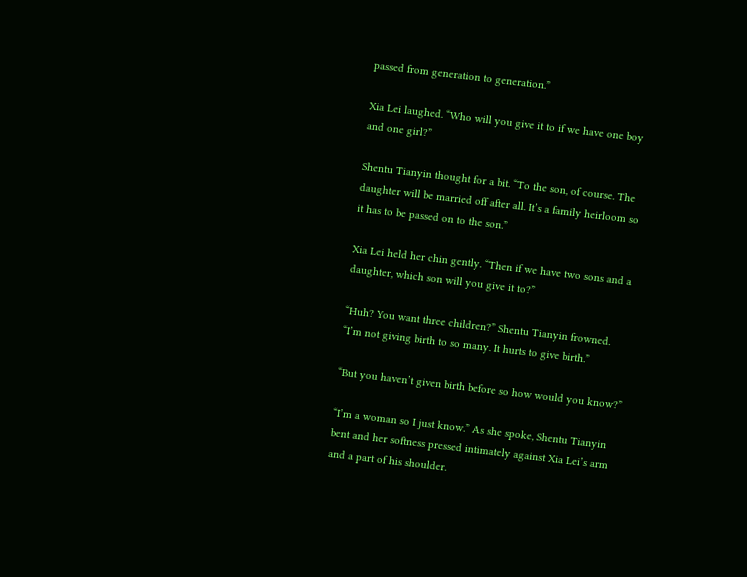passed from generation to generation.”

Xia Lei laughed. “Who will you give it to if we have one boy and one girl?”

Shentu Tianyin thought for a bit. “To the son, of course. The daughter will be married off after all. It’s a family heirloom so it has to be passed on to the son.”

Xia Lei held her chin gently. “Then if we have two sons and a daughter, which son will you give it to?”

“Huh? You want three children?” Shentu Tianyin frowned. “I’m not giving birth to so many. It hurts to give birth.”

“But you haven’t given birth before so how would you know?”

“I’m a woman so I just know.” As she spoke, Shentu Tianyin bent and her softness pressed intimately against Xia Lei’s arm and a part of his shoulder.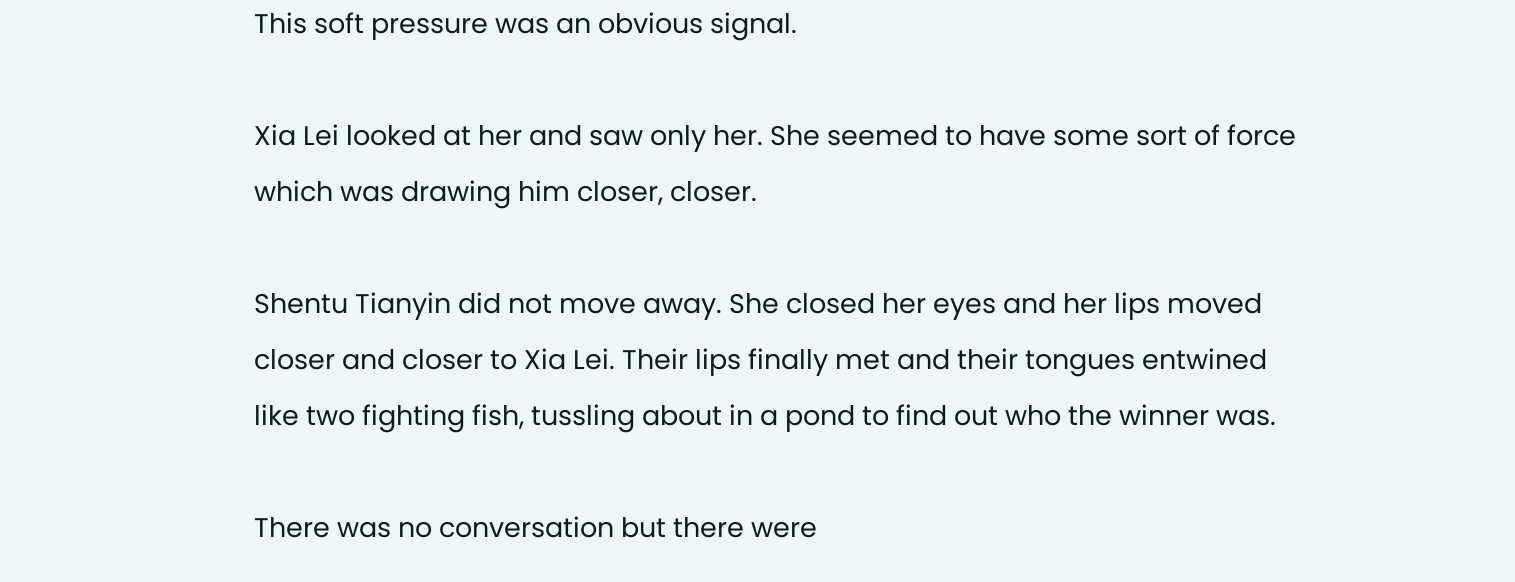This soft pressure was an obvious signal.

Xia Lei looked at her and saw only her. She seemed to have some sort of force which was drawing him closer, closer.

Shentu Tianyin did not move away. She closed her eyes and her lips moved closer and closer to Xia Lei. Their lips finally met and their tongues entwined like two fighting fish, tussling about in a pond to find out who the winner was.

There was no conversation but there were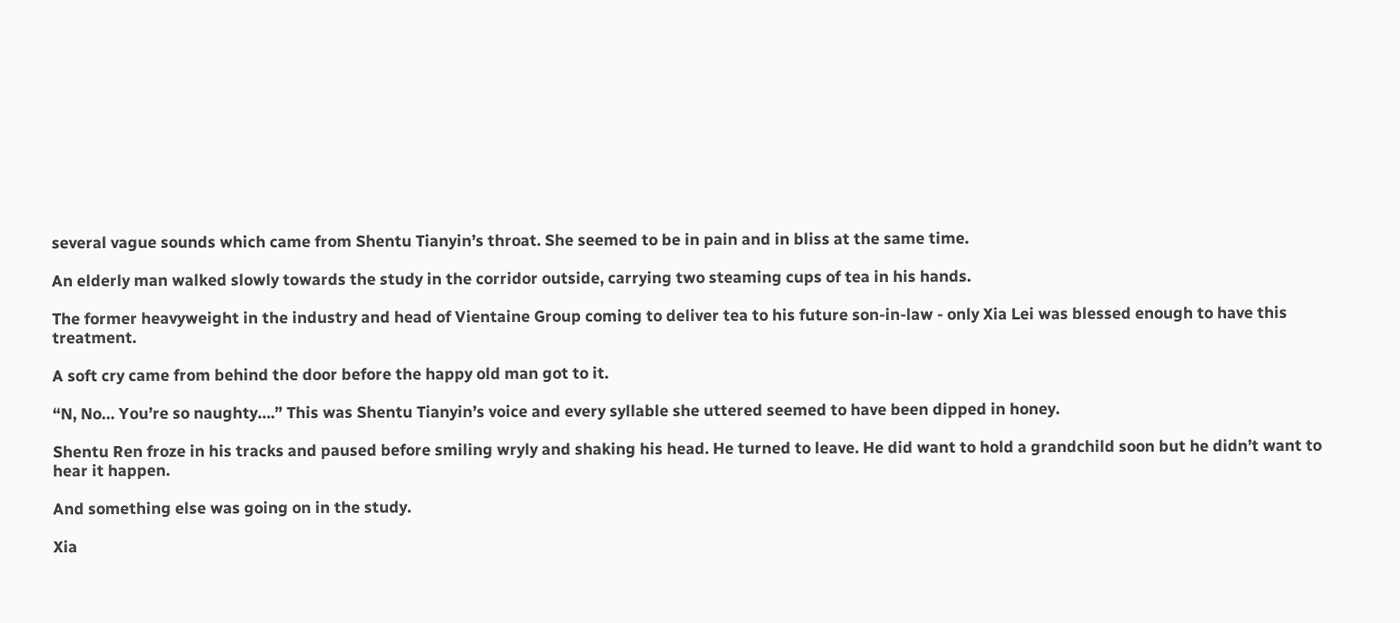several vague sounds which came from Shentu Tianyin’s throat. She seemed to be in pain and in bliss at the same time.

An elderly man walked slowly towards the study in the corridor outside, carrying two steaming cups of tea in his hands.

The former heavyweight in the industry and head of Vientaine Group coming to deliver tea to his future son-in-law - only Xia Lei was blessed enough to have this treatment.

A soft cry came from behind the door before the happy old man got to it.

“N, No… You’re so naughty….” This was Shentu Tianyin’s voice and every syllable she uttered seemed to have been dipped in honey.

Shentu Ren froze in his tracks and paused before smiling wryly and shaking his head. He turned to leave. He did want to hold a grandchild soon but he didn’t want to hear it happen.

And something else was going on in the study.

Xia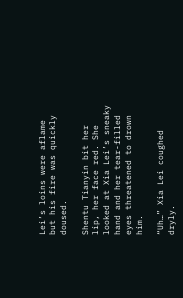Lei’s loins were aflame but his fire was quickly doused.

Shentu Tianyin bit her lip, her face red. She looked at Xia Lei’s sneaky hand and her tear-filled eyes threatened to drown him.

“Uh…” Xia Lei coughed dryly.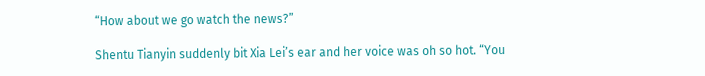“How about we go watch the news?”

Shentu Tianyin suddenly bit Xia Lei’s ear and her voice was oh so hot. “You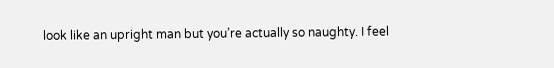look like an upright man but you’re actually so naughty. I feel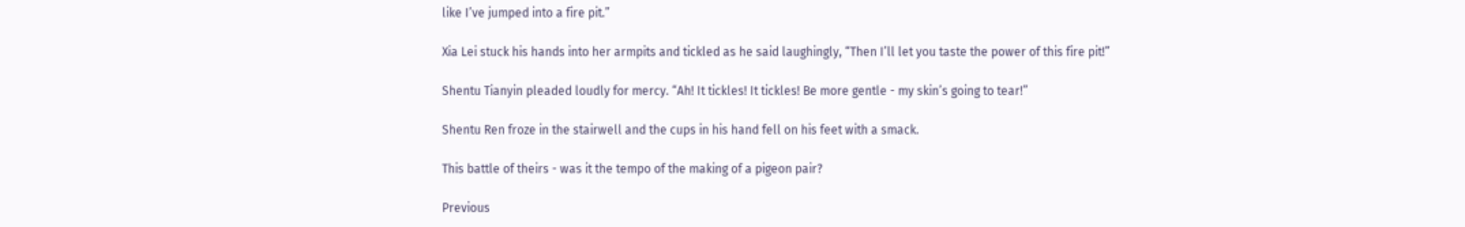like I’ve jumped into a fire pit.”

Xia Lei stuck his hands into her armpits and tickled as he said laughingly, “Then I’ll let you taste the power of this fire pit!”

Shentu Tianyin pleaded loudly for mercy. “Ah! It tickles! It tickles! Be more gentle - my skin’s going to tear!”

Shentu Ren froze in the stairwell and the cups in his hand fell on his feet with a smack.

This battle of theirs - was it the tempo of the making of a pigeon pair?

Previous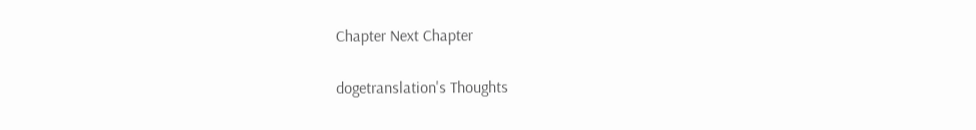Chapter Next Chapter

dogetranslation's Thoughts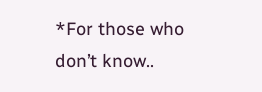*For those who don’t know..